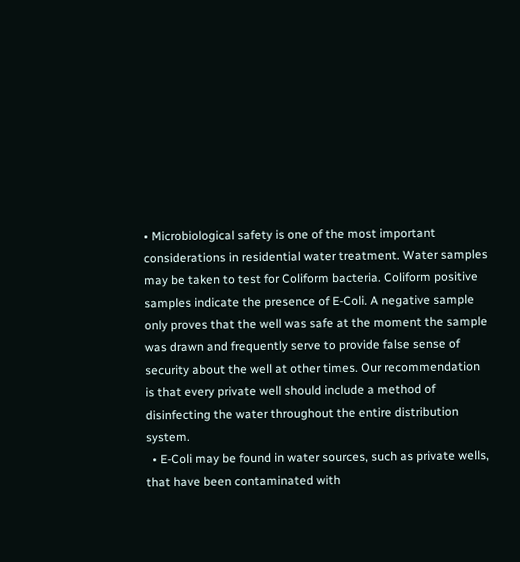• Microbiological safety is one of the most important considerations in residential water treatment. Water samples may be taken to test for Coliform bacteria. Coliform positive samples indicate the presence of E-Coli. A negative sample only proves that the well was safe at the moment the sample was drawn and frequently serve to provide false sense of security about the well at other times. Our recommendation is that every private well should include a method of disinfecting the water throughout the entire distribution system.
  • E-Coli may be found in water sources, such as private wells, that have been contaminated with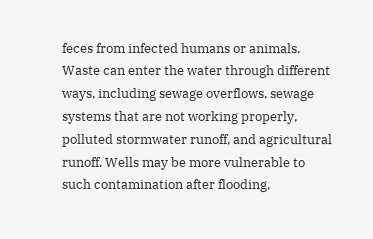feces from infected humans or animals. Waste can enter the water through different ways, including sewage overflows, sewage systems that are not working properly, polluted stormwater runoff, and agricultural runoff. Wells may be more vulnerable to such contamination after flooding,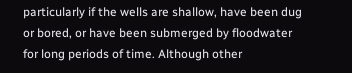particularly if the wells are shallow, have been dug or bored, or have been submerged by floodwater for long periods of time. Although other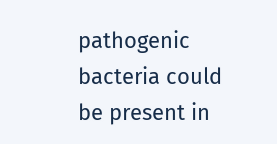pathogenic bacteria could be present in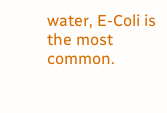water, E-Coli is the most common.